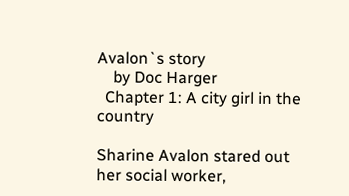Avalon`s story
    by Doc Harger
  Chapter 1: A city girl in the country

Sharine Avalon stared out her social worker,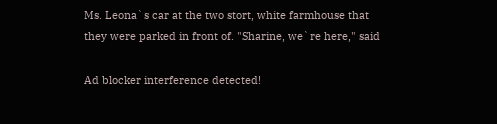Ms. Leona`s car at the two stort, white farmhouse that they were parked in front of. "Sharine, we`re here," said

Ad blocker interference detected!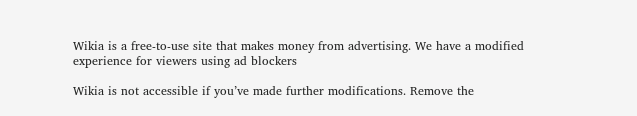Wikia is a free-to-use site that makes money from advertising. We have a modified experience for viewers using ad blockers

Wikia is not accessible if you’ve made further modifications. Remove the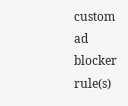custom ad blocker rule(s)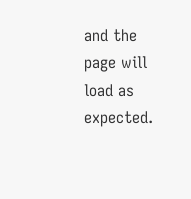and the page will load as expected.